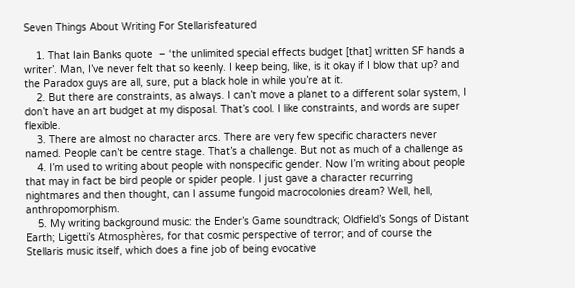Seven Things About Writing For Stellarisfeatured

    1. That Iain Banks quote  – ‘the unlimited special effects budget [that] written SF hands a writer’. Man, I’ve never felt that so keenly. I keep being, like, is it okay if I blow that up? and the Paradox guys are all, sure, put a black hole in while you’re at it.
    2. But there are constraints, as always. I can’t move a planet to a different solar system, I don’t have an art budget at my disposal. That’s cool. I like constraints, and words are super flexible.
    3. There are almost no character arcs. There are very few specific characters never named. People can’t be centre stage. That’s a challenge. But not as much of a challenge as
    4. I’m used to writing about people with nonspecific gender. Now I’m writing about people that may in fact be bird people or spider people. I just gave a character recurring nightmares and then thought, can I assume fungoid macrocolonies dream? Well, hell, anthropomorphism.
    5. My writing background music: the Ender’s Game soundtrack; Oldfield’s Songs of Distant Earth; Ligetti’s Atmosphères, for that cosmic perspective of terror; and of course the Stellaris music itself, which does a fine job of being evocative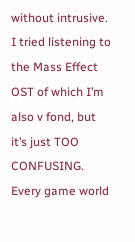without intrusive. I tried listening to the Mass Effect OST of which I’m also v fond, but it’s just TOO CONFUSING. Every game world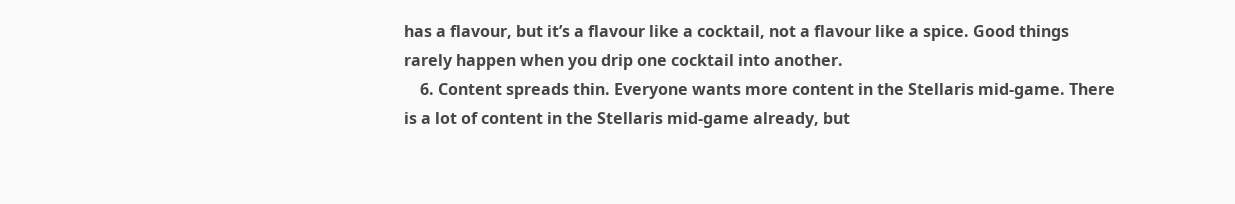has a flavour, but it’s a flavour like a cocktail, not a flavour like a spice. Good things rarely happen when you drip one cocktail into another.
    6. Content spreads thin. Everyone wants more content in the Stellaris mid-game. There is a lot of content in the Stellaris mid-game already, but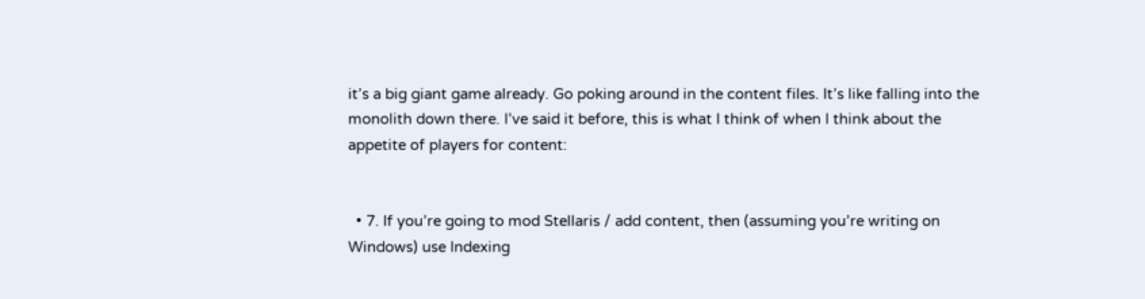it’s a big giant game already. Go poking around in the content files. It’s like falling into the monolith down there. I’ve said it before, this is what I think of when I think about the appetite of players for content:


  • 7. If you’re going to mod Stellaris / add content, then (assuming you’re writing on Windows) use Indexing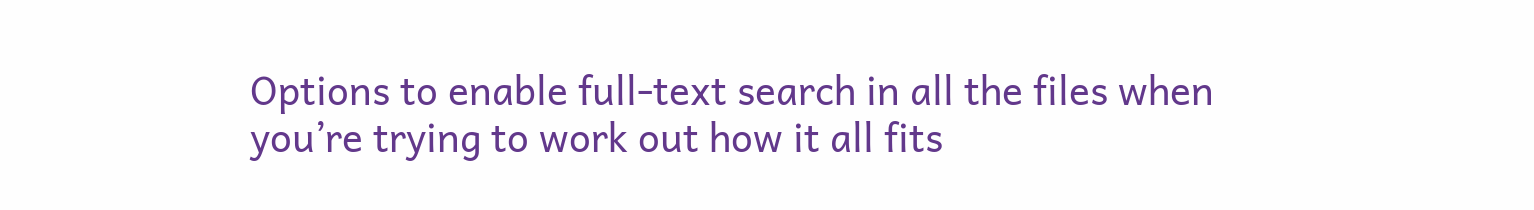Options to enable full-text search in all the files when you’re trying to work out how it all fits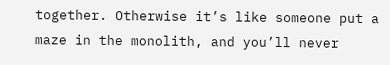together. Otherwise it’s like someone put a maze in the monolith, and you’ll never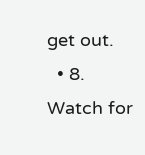get out.
  • 8. Watch for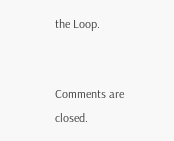the Loop.


Comments are closed.